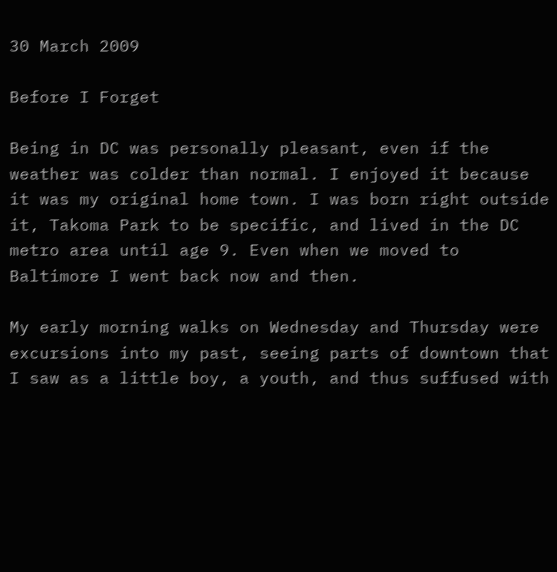30 March 2009

Before I Forget

Being in DC was personally pleasant, even if the weather was colder than normal. I enjoyed it because it was my original home town. I was born right outside it, Takoma Park to be specific, and lived in the DC metro area until age 9. Even when we moved to Baltimore I went back now and then.

My early morning walks on Wednesday and Thursday were excursions into my past, seeing parts of downtown that I saw as a little boy, a youth, and thus suffused with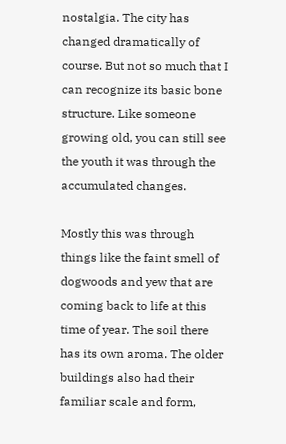nostalgia. The city has changed dramatically of course. But not so much that I can recognize its basic bone structure. Like someone growing old, you can still see the youth it was through the accumulated changes.

Mostly this was through things like the faint smell of dogwoods and yew that are coming back to life at this time of year. The soil there has its own aroma. The older buildings also had their familiar scale and form,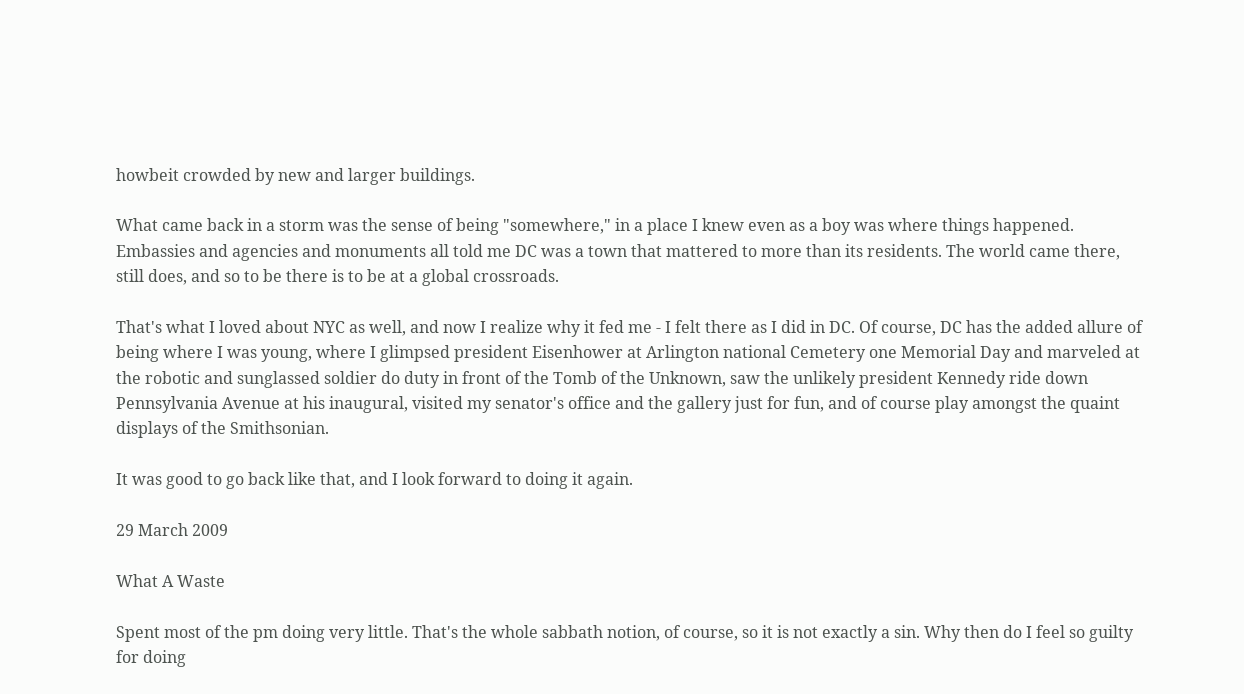howbeit crowded by new and larger buildings.

What came back in a storm was the sense of being "somewhere," in a place I knew even as a boy was where things happened. Embassies and agencies and monuments all told me DC was a town that mattered to more than its residents. The world came there, still does, and so to be there is to be at a global crossroads.

That's what I loved about NYC as well, and now I realize why it fed me - I felt there as I did in DC. Of course, DC has the added allure of being where I was young, where I glimpsed president Eisenhower at Arlington national Cemetery one Memorial Day and marveled at the robotic and sunglassed soldier do duty in front of the Tomb of the Unknown, saw the unlikely president Kennedy ride down Pennsylvania Avenue at his inaugural, visited my senator's office and the gallery just for fun, and of course play amongst the quaint displays of the Smithsonian.

It was good to go back like that, and I look forward to doing it again.

29 March 2009

What A Waste

Spent most of the pm doing very little. That's the whole sabbath notion, of course, so it is not exactly a sin. Why then do I feel so guilty for doing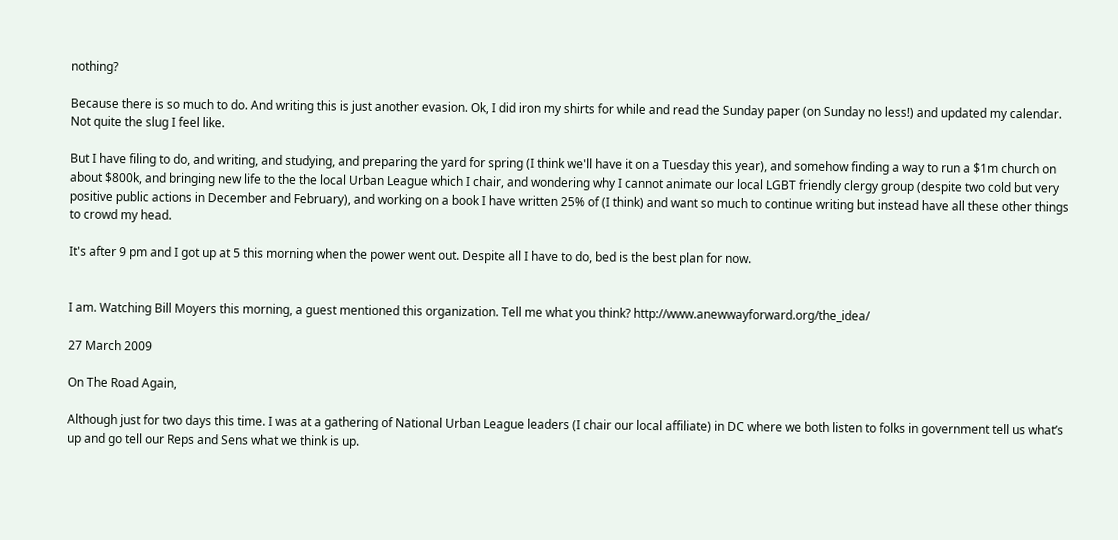nothing?

Because there is so much to do. And writing this is just another evasion. Ok, I did iron my shirts for while and read the Sunday paper (on Sunday no less!) and updated my calendar. Not quite the slug I feel like.

But I have filing to do, and writing, and studying, and preparing the yard for spring (I think we'll have it on a Tuesday this year), and somehow finding a way to run a $1m church on about $800k, and bringing new life to the the local Urban League which I chair, and wondering why I cannot animate our local LGBT friendly clergy group (despite two cold but very positive public actions in December and February), and working on a book I have written 25% of (I think) and want so much to continue writing but instead have all these other things to crowd my head.

It's after 9 pm and I got up at 5 this morning when the power went out. Despite all I have to do, bed is the best plan for now.


I am. Watching Bill Moyers this morning, a guest mentioned this organization. Tell me what you think? http://www.anewwayforward.org/the_idea/

27 March 2009

On The Road Again,

Although just for two days this time. I was at a gathering of National Urban League leaders (I chair our local affiliate) in DC where we both listen to folks in government tell us what’s up and go tell our Reps and Sens what we think is up.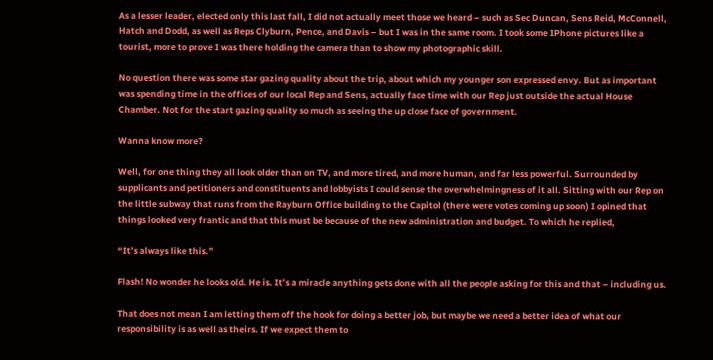As a lesser leader, elected only this last fall, I did not actually meet those we heard – such as Sec Duncan, Sens Reid, McConnell, Hatch and Dodd, as well as Reps Clyburn, Pence, and Davis – but I was in the same room. I took some IPhone pictures like a tourist, more to prove I was there holding the camera than to show my photographic skill.

No question there was some star gazing quality about the trip, about which my younger son expressed envy. But as important was spending time in the offices of our local Rep and Sens, actually face time with our Rep just outside the actual House Chamber. Not for the start gazing quality so much as seeing the up close face of government.

Wanna know more?

Well, for one thing they all look older than on TV, and more tired, and more human, and far less powerful. Surrounded by supplicants and petitioners and constituents and lobbyists I could sense the overwhelmingness of it all. Sitting with our Rep on the little subway that runs from the Rayburn Office building to the Capitol (there were votes coming up soon) I opined that things looked very frantic and that this must be because of the new administration and budget. To which he replied,

“It’s always like this.”

Flash! No wonder he looks old. He is. It’s a miracle anything gets done with all the people asking for this and that – including us.

That does not mean I am letting them off the hook for doing a better job, but maybe we need a better idea of what our responsibility is as well as theirs. If we expect them to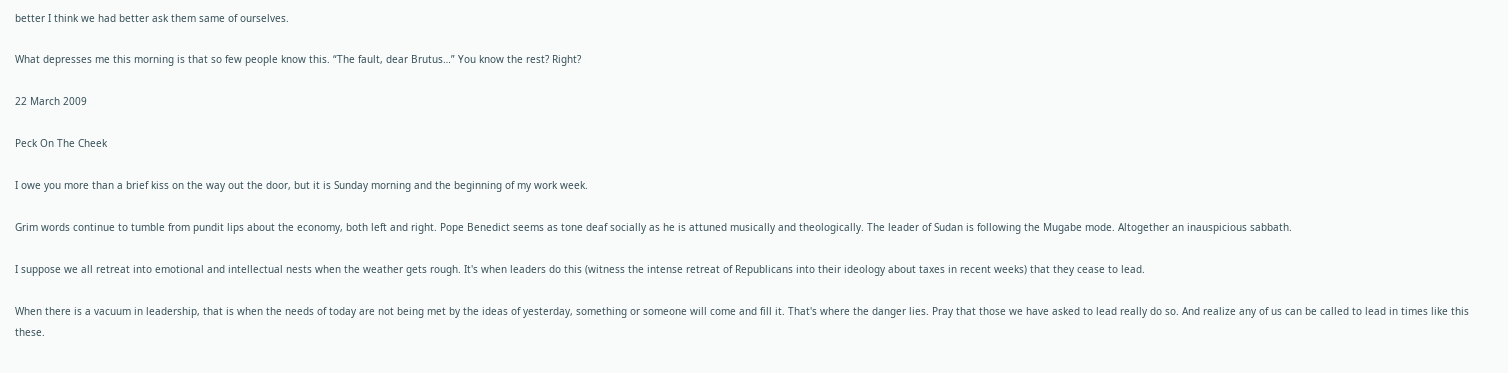better I think we had better ask them same of ourselves.

What depresses me this morning is that so few people know this. “The fault, dear Brutus…” You know the rest? Right?

22 March 2009

Peck On The Cheek

I owe you more than a brief kiss on the way out the door, but it is Sunday morning and the beginning of my work week.

Grim words continue to tumble from pundit lips about the economy, both left and right. Pope Benedict seems as tone deaf socially as he is attuned musically and theologically. The leader of Sudan is following the Mugabe mode. Altogether an inauspicious sabbath.

I suppose we all retreat into emotional and intellectual nests when the weather gets rough. It's when leaders do this (witness the intense retreat of Republicans into their ideology about taxes in recent weeks) that they cease to lead.

When there is a vacuum in leadership, that is when the needs of today are not being met by the ideas of yesterday, something or someone will come and fill it. That's where the danger lies. Pray that those we have asked to lead really do so. And realize any of us can be called to lead in times like this these.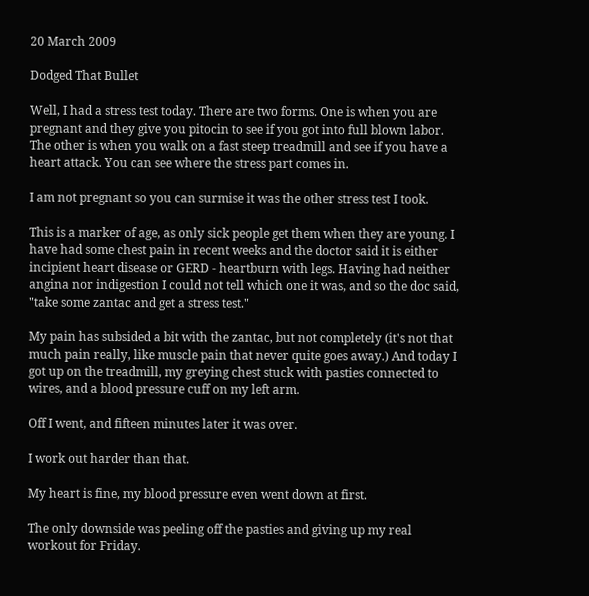20 March 2009

Dodged That Bullet

Well, I had a stress test today. There are two forms. One is when you are pregnant and they give you pitocin to see if you got into full blown labor. The other is when you walk on a fast steep treadmill and see if you have a heart attack. You can see where the stress part comes in.

I am not pregnant so you can surmise it was the other stress test I took.

This is a marker of age, as only sick people get them when they are young. I have had some chest pain in recent weeks and the doctor said it is either incipient heart disease or GERD - heartburn with legs. Having had neither angina nor indigestion I could not tell which one it was, and so the doc said, "take some zantac and get a stress test."

My pain has subsided a bit with the zantac, but not completely (it's not that much pain really, like muscle pain that never quite goes away.) And today I got up on the treadmill, my greying chest stuck with pasties connected to wires, and a blood pressure cuff on my left arm.

Off I went, and fifteen minutes later it was over.

I work out harder than that.

My heart is fine, my blood pressure even went down at first.

The only downside was peeling off the pasties and giving up my real workout for Friday.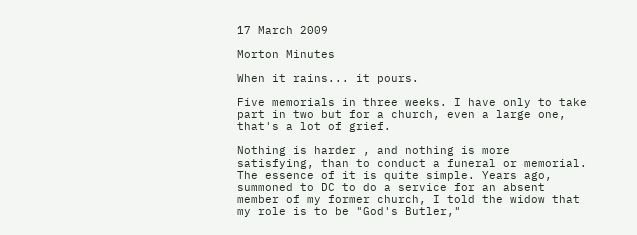17 March 2009

Morton Minutes

When it rains... it pours.

Five memorials in three weeks. I have only to take part in two but for a church, even a large one, that's a lot of grief.

Nothing is harder , and nothing is more satisfying, than to conduct a funeral or memorial. The essence of it is quite simple. Years ago, summoned to DC to do a service for an absent member of my former church, I told the widow that my role is to be "God's Butler,"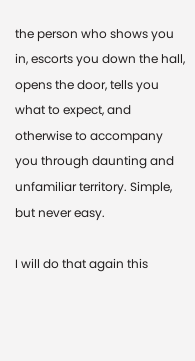the person who shows you in, escorts you down the hall, opens the door, tells you what to expect, and otherwise to accompany you through daunting and unfamiliar territory. Simple, but never easy.

I will do that again this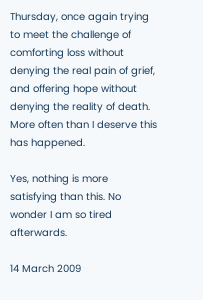Thursday, once again trying to meet the challenge of comforting loss without denying the real pain of grief, and offering hope without denying the reality of death. More often than I deserve this has happened.

Yes, nothing is more satisfying than this. No wonder I am so tired afterwards.

14 March 2009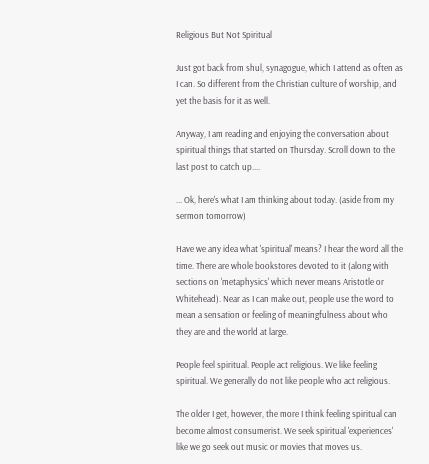Religious But Not Spiritual

Just got back from shul, synagogue, which I attend as often as I can. So different from the Christian culture of worship, and yet the basis for it as well.

Anyway, I am reading and enjoying the conversation about spiritual things that started on Thursday. Scroll down to the last post to catch up....

... Ok, here's what I am thinking about today. (aside from my sermon tomorrow)

Have we any idea what 'spiritual' means? I hear the word all the time. There are whole bookstores devoted to it (along with sections on 'metaphysics' which never means Aristotle or Whitehead). Near as I can make out, people use the word to mean a sensation or feeling of meaningfulness about who they are and the world at large.

People feel spiritual. People act religious. We like feeling spiritual. We generally do not like people who act religious.

The older I get, however, the more I think feeling spiritual can become almost consumerist. We seek spiritual 'experiences' like we go seek out music or movies that moves us.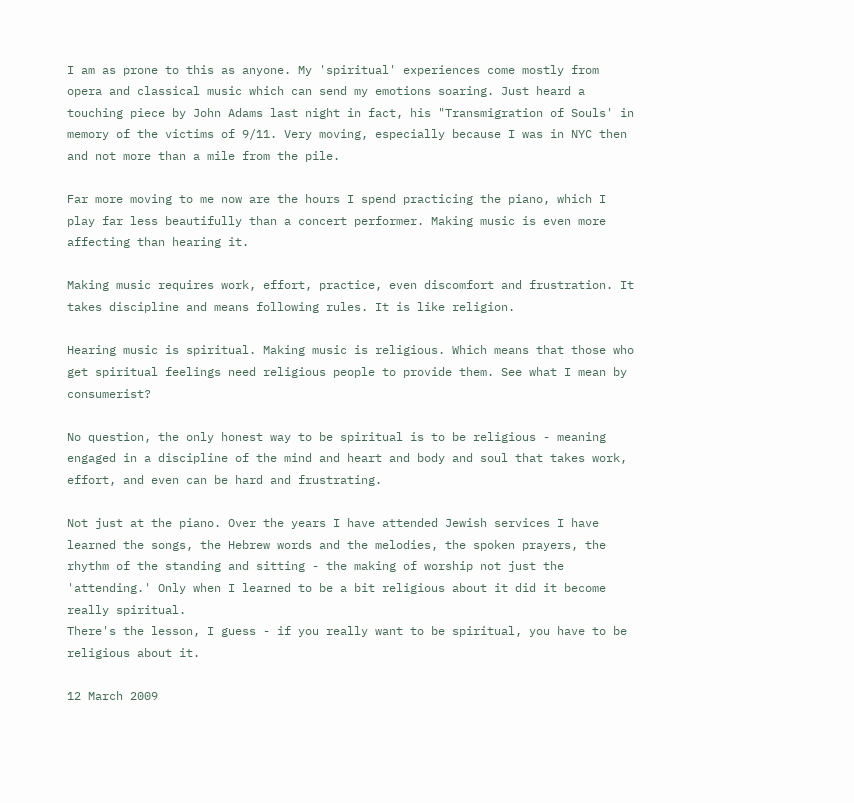I am as prone to this as anyone. My 'spiritual' experiences come mostly from opera and classical music which can send my emotions soaring. Just heard a touching piece by John Adams last night in fact, his "Transmigration of Souls' in memory of the victims of 9/11. Very moving, especially because I was in NYC then and not more than a mile from the pile.

Far more moving to me now are the hours I spend practicing the piano, which I play far less beautifully than a concert performer. Making music is even more affecting than hearing it.

Making music requires work, effort, practice, even discomfort and frustration. It takes discipline and means following rules. It is like religion.

Hearing music is spiritual. Making music is religious. Which means that those who get spiritual feelings need religious people to provide them. See what I mean by consumerist?

No question, the only honest way to be spiritual is to be religious - meaning engaged in a discipline of the mind and heart and body and soul that takes work, effort, and even can be hard and frustrating.

Not just at the piano. Over the years I have attended Jewish services I have learned the songs, the Hebrew words and the melodies, the spoken prayers, the rhythm of the standing and sitting - the making of worship not just the 'attending.' Only when I learned to be a bit religious about it did it become really spiritual.
There's the lesson, I guess - if you really want to be spiritual, you have to be religious about it.

12 March 2009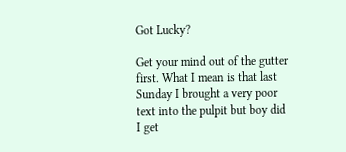Got Lucky?

Get your mind out of the gutter first. What I mean is that last Sunday I brought a very poor text into the pulpit but boy did I get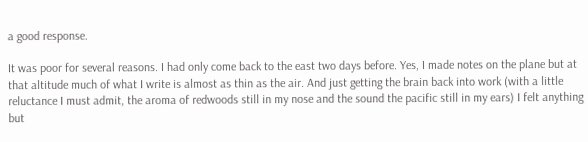a good response.

It was poor for several reasons. I had only come back to the east two days before. Yes, I made notes on the plane but at that altitude much of what I write is almost as thin as the air. And just getting the brain back into work (with a little reluctance I must admit, the aroma of redwoods still in my nose and the sound the pacific still in my ears) I felt anything but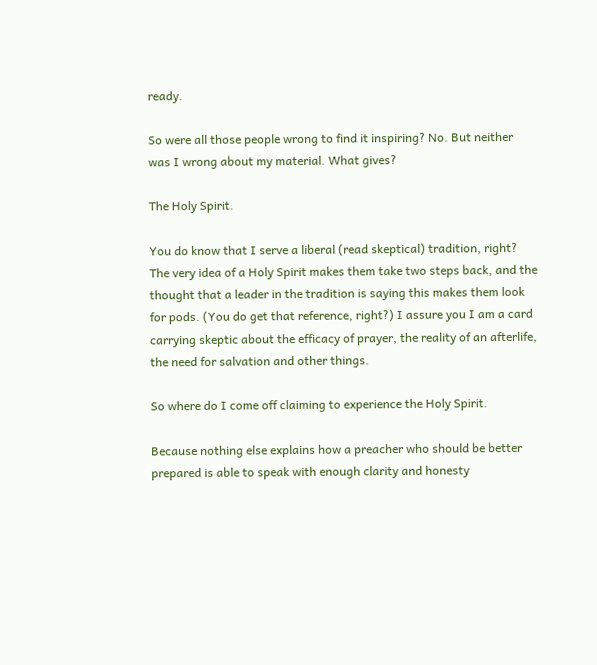ready.

So were all those people wrong to find it inspiring? No. But neither was I wrong about my material. What gives?

The Holy Spirit.

You do know that I serve a liberal (read skeptical) tradition, right? The very idea of a Holy Spirit makes them take two steps back, and the thought that a leader in the tradition is saying this makes them look for pods. (You do get that reference, right?) I assure you I am a card carrying skeptic about the efficacy of prayer, the reality of an afterlife, the need for salvation and other things.

So where do I come off claiming to experience the Holy Spirit.

Because nothing else explains how a preacher who should be better prepared is able to speak with enough clarity and honesty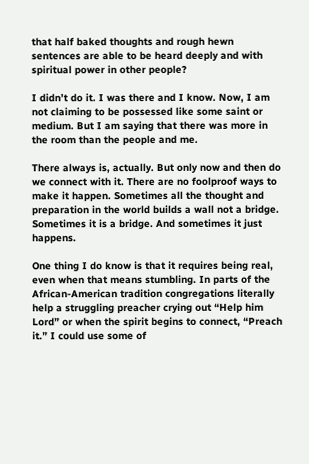that half baked thoughts and rough hewn sentences are able to be heard deeply and with spiritual power in other people?

I didn’t do it. I was there and I know. Now, I am not claiming to be possessed like some saint or medium. But I am saying that there was more in the room than the people and me.

There always is, actually. But only now and then do we connect with it. There are no foolproof ways to make it happen. Sometimes all the thought and preparation in the world builds a wall not a bridge. Sometimes it is a bridge. And sometimes it just happens.

One thing I do know is that it requires being real, even when that means stumbling. In parts of the African-American tradition congregations literally help a struggling preacher crying out “Help him Lord” or when the spirit begins to connect, “Preach it.” I could use some of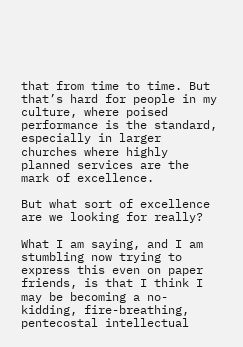that from time to time. But that’s hard for people in my culture, where poised performance is the standard, especially in larger churches where highly planned services are the mark of excellence.

But what sort of excellence are we looking for really?

What I am saying, and I am stumbling now trying to express this even on paper friends, is that I think I may be becoming a no-kidding, fire-breathing, pentecostal intellectual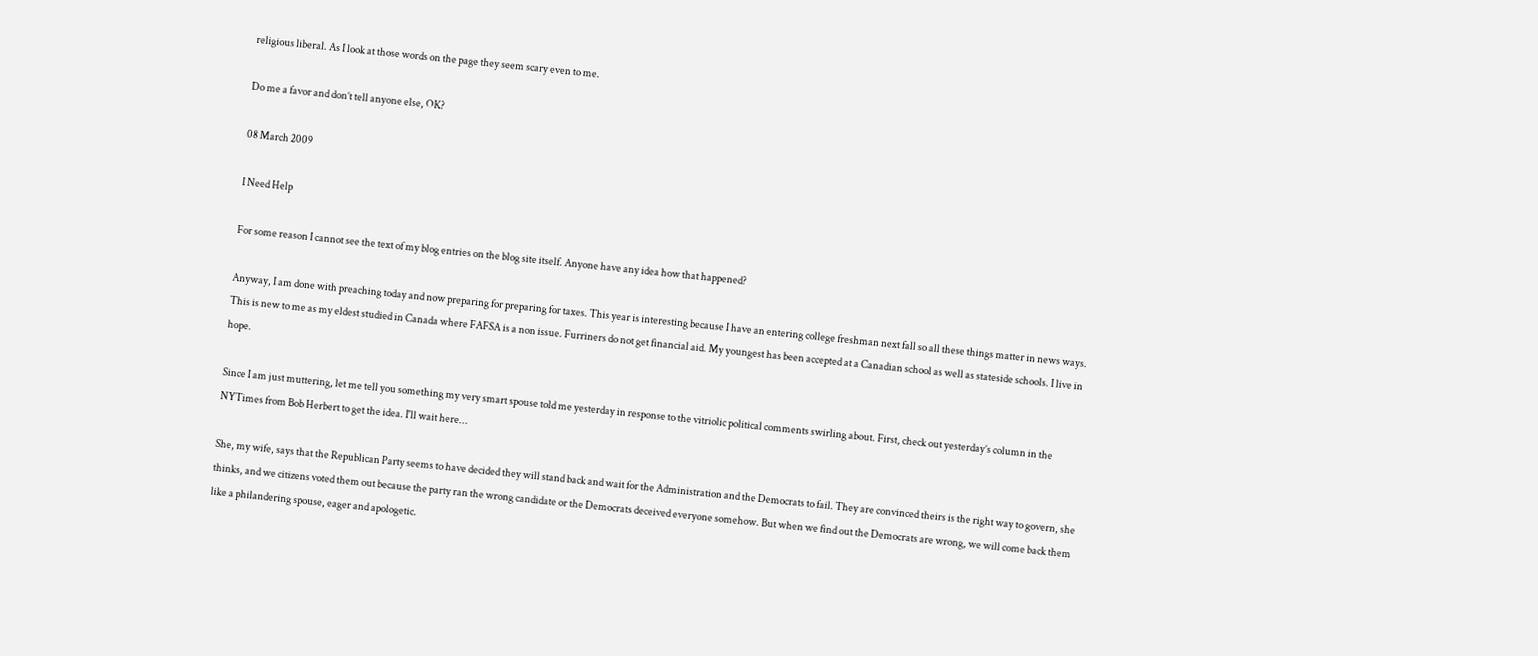religious liberal. As I look at those words on the page they seem scary even to me.

Do me a favor and don’t tell anyone else, OK?

08 March 2009

I Need Help

For some reason I cannot see the text of my blog entries on the blog site itself. Anyone have any idea how that happened?

Anyway, I am done with preaching today and now preparing for preparing for taxes. This year is interesting because I have an entering college freshman next fall so all these things matter in news ways. This is new to me as my eldest studied in Canada where FAFSA is a non issue. Furriners do not get financial aid. My youngest has been accepted at a Canadian school as well as stateside schools. I live in hope.

Since I am just muttering, let me tell you something my very smart spouse told me yesterday in response to the vitriolic political comments swirling about. First, check out yesterday’s column in the NYTimes from Bob Herbert to get the idea. I'll wait here...

She, my wife, says that the Republican Party seems to have decided they will stand back and wait for the Administration and the Democrats to fail. They are convinced theirs is the right way to govern, she thinks, and we citizens voted them out because the party ran the wrong candidate or the Democrats deceived everyone somehow. But when we find out the Democrats are wrong, we will come back them like a philandering spouse, eager and apologetic.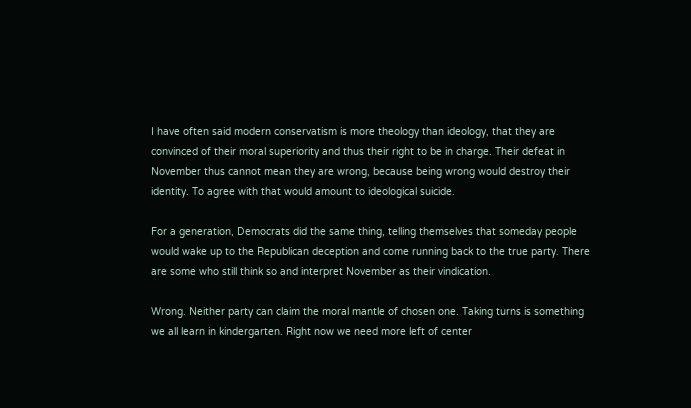I have often said modern conservatism is more theology than ideology, that they are convinced of their moral superiority and thus their right to be in charge. Their defeat in November thus cannot mean they are wrong, because being wrong would destroy their identity. To agree with that would amount to ideological suicide.

For a generation, Democrats did the same thing, telling themselves that someday people would wake up to the Republican deception and come running back to the true party. There are some who still think so and interpret November as their vindication.

Wrong. Neither party can claim the moral mantle of chosen one. Taking turns is something we all learn in kindergarten. Right now we need more left of center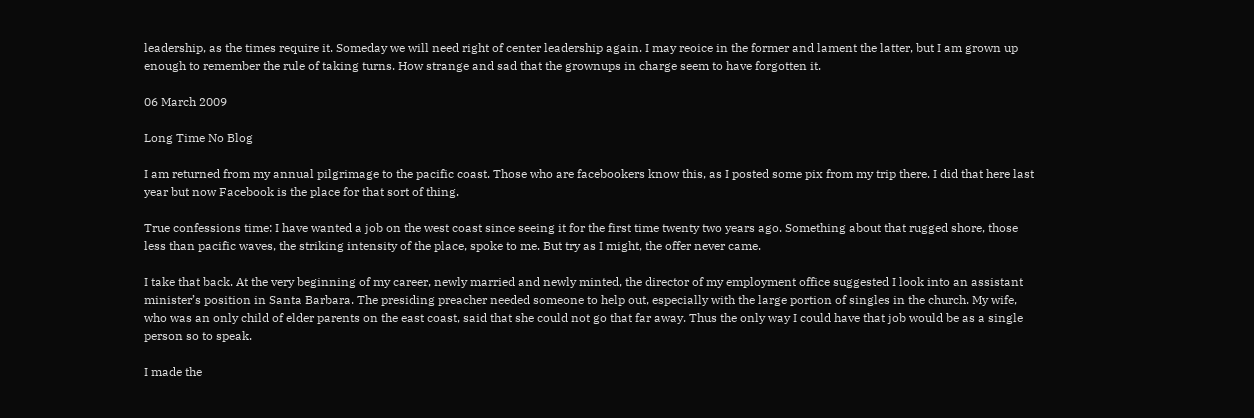leadership, as the times require it. Someday we will need right of center leadership again. I may reoice in the former and lament the latter, but I am grown up enough to remember the rule of taking turns. How strange and sad that the grownups in charge seem to have forgotten it.

06 March 2009

Long Time No Blog

I am returned from my annual pilgrimage to the pacific coast. Those who are facebookers know this, as I posted some pix from my trip there. I did that here last year but now Facebook is the place for that sort of thing.

True confessions time: I have wanted a job on the west coast since seeing it for the first time twenty two years ago. Something about that rugged shore, those less than pacific waves, the striking intensity of the place, spoke to me. But try as I might, the offer never came.

I take that back. At the very beginning of my career, newly married and newly minted, the director of my employment office suggested I look into an assistant minister’s position in Santa Barbara. The presiding preacher needed someone to help out, especially with the large portion of singles in the church. My wife, who was an only child of elder parents on the east coast, said that she could not go that far away. Thus the only way I could have that job would be as a single person so to speak.

I made the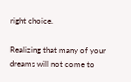right choice.

Realizing that many of your dreams will not come to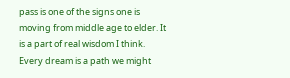pass is one of the signs one is moving from middle age to elder. It is a part of real wisdom I think. Every dream is a path we might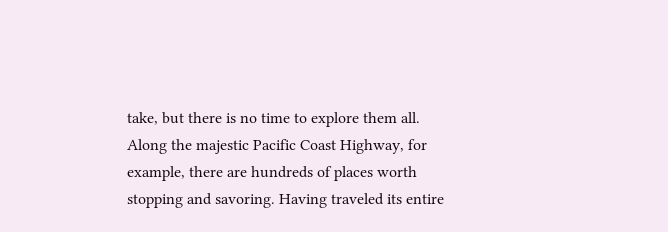take, but there is no time to explore them all. Along the majestic Pacific Coast Highway, for example, there are hundreds of places worth stopping and savoring. Having traveled its entire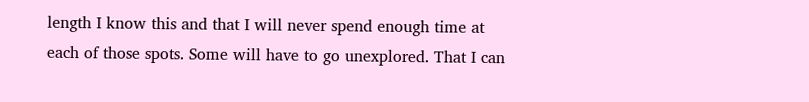length I know this and that I will never spend enough time at each of those spots. Some will have to go unexplored. That I can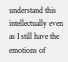understand this intellectually even as I still have the emotions of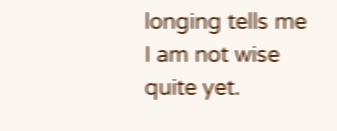longing tells me I am not wise quite yet.